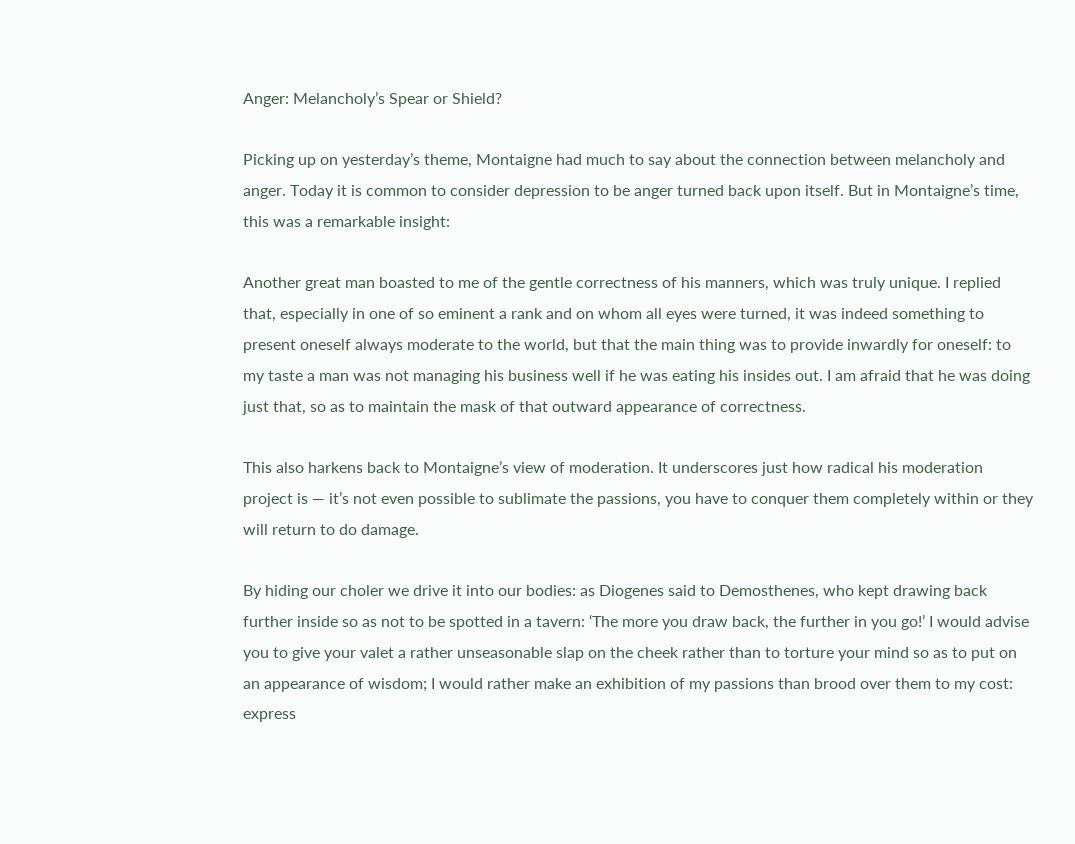Anger: Melancholy’s Spear or Shield?

Picking up on yesterday’s theme, Montaigne had much to say about the connection between melancholy and anger. Today it is common to consider depression to be anger turned back upon itself. But in Montaigne’s time, this was a remarkable insight:

Another great man boasted to me of the gentle correctness of his manners, which was truly unique. I replied that, especially in one of so eminent a rank and on whom all eyes were turned, it was indeed something to present oneself always moderate to the world, but that the main thing was to provide inwardly for oneself: to my taste a man was not managing his business well if he was eating his insides out. I am afraid that he was doing just that, so as to maintain the mask of that outward appearance of correctness.

This also harkens back to Montaigne’s view of moderation. It underscores just how radical his moderation project is — it’s not even possible to sublimate the passions, you have to conquer them completely within or they will return to do damage.

By hiding our choler we drive it into our bodies: as Diogenes said to Demosthenes, who kept drawing back further inside so as not to be spotted in a tavern: ‘The more you draw back, the further in you go!’ I would advise you to give your valet a rather unseasonable slap on the cheek rather than to torture your mind so as to put on an appearance of wisdom; I would rather make an exhibition of my passions than brood over them to my cost: express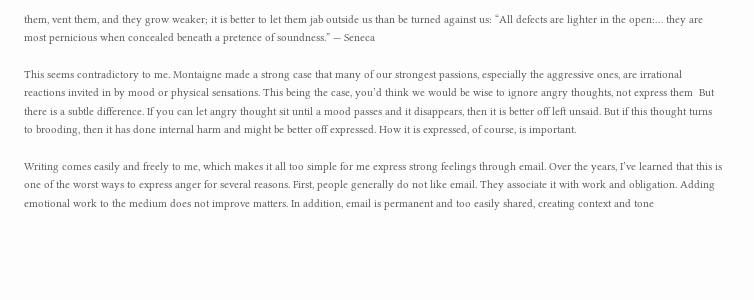them, vent them, and they grow weaker; it is better to let them jab outside us than be turned against us: “All defects are lighter in the open:… they are most pernicious when concealed beneath a pretence of soundness.” — Seneca

This seems contradictory to me. Montaigne made a strong case that many of our strongest passions, especially the aggressive ones, are irrational reactions invited in by mood or physical sensations. This being the case, you’d think we would be wise to ignore angry thoughts, not express them  But there is a subtle difference. If you can let angry thought sit until a mood passes and it disappears, then it is better off left unsaid. But if this thought turns to brooding, then it has done internal harm and might be better off expressed. How it is expressed, of course, is important.

Writing comes easily and freely to me, which makes it all too simple for me express strong feelings through email. Over the years, I’ve learned that this is one of the worst ways to express anger for several reasons. First, people generally do not like email. They associate it with work and obligation. Adding emotional work to the medium does not improve matters. In addition, email is permanent and too easily shared, creating context and tone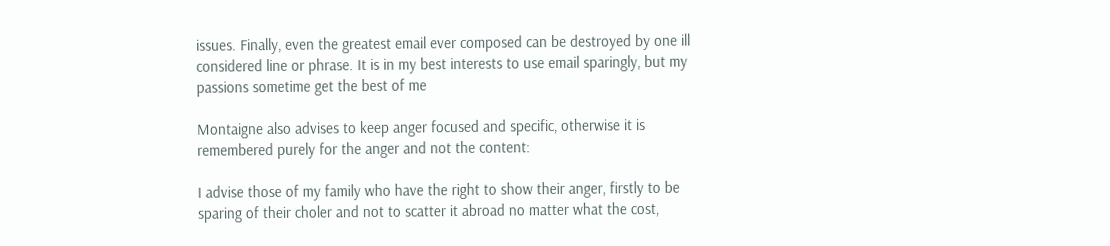issues. Finally, even the greatest email ever composed can be destroyed by one ill considered line or phrase. It is in my best interests to use email sparingly, but my passions sometime get the best of me

Montaigne also advises to keep anger focused and specific, otherwise it is remembered purely for the anger and not the content:

I advise those of my family who have the right to show their anger, firstly to be sparing of their choler and not to scatter it abroad no matter what the cost,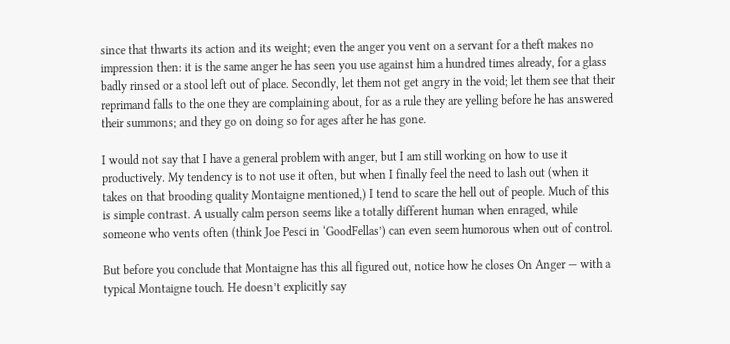since that thwarts its action and its weight; even the anger you vent on a servant for a theft makes no impression then: it is the same anger he has seen you use against him a hundred times already, for a glass badly rinsed or a stool left out of place. Secondly, let them not get angry in the void; let them see that their reprimand falls to the one they are complaining about, for as a rule they are yelling before he has answered their summons; and they go on doing so for ages after he has gone.

I would not say that I have a general problem with anger, but I am still working on how to use it productively. My tendency is to not use it often, but when I finally feel the need to lash out (when it takes on that brooding quality Montaigne mentioned,) I tend to scare the hell out of people. Much of this is simple contrast. A usually calm person seems like a totally different human when enraged, while someone who vents often (think Joe Pesci in ‘GoodFellas’) can even seem humorous when out of control.

But before you conclude that Montaigne has this all figured out, notice how he closes On Anger — with a typical Montaigne touch. He doesn’t explicitly say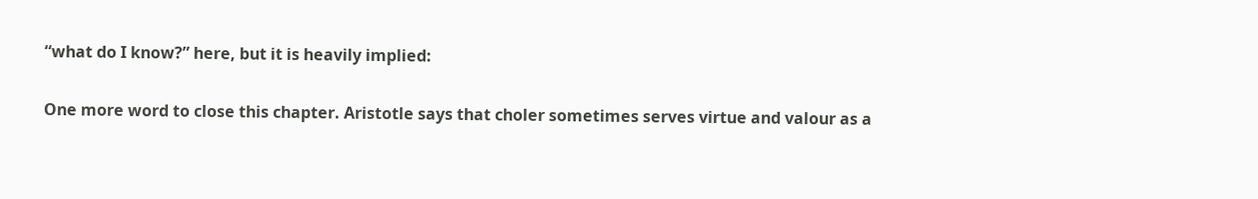“what do I know?” here, but it is heavily implied:

One more word to close this chapter. Aristotle says that choler sometimes serves virtue and valour as a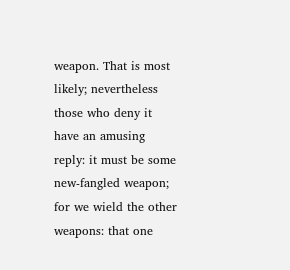weapon. That is most likely; nevertheless those who deny it have an amusing reply: it must be some new-fangled weapon; for we wield the other weapons: that one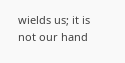wields us; it is not our hand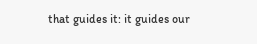that guides it: it guides our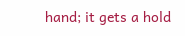hand; it gets a hold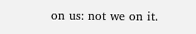on us: not we on it.